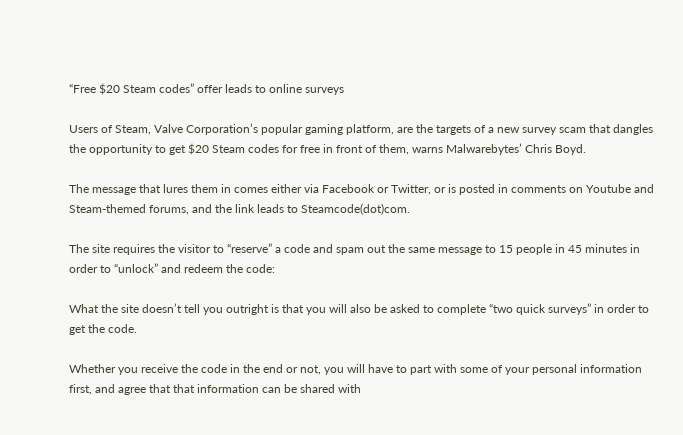“Free $20 Steam codes” offer leads to online surveys

Users of Steam, Valve Corporation’s popular gaming platform, are the targets of a new survey scam that dangles the opportunity to get $20 Steam codes for free in front of them, warns Malwarebytes’ Chris Boyd.

The message that lures them in comes either via Facebook or Twitter, or is posted in comments on Youtube and Steam-themed forums, and the link leads to Steamcode(dot)com.

The site requires the visitor to “reserve” a code and spam out the same message to 15 people in 45 minutes in order to “unlock” and redeem the code:

What the site doesn’t tell you outright is that you will also be asked to complete “two quick surveys” in order to get the code.

Whether you receive the code in the end or not, you will have to part with some of your personal information first, and agree that that information can be shared with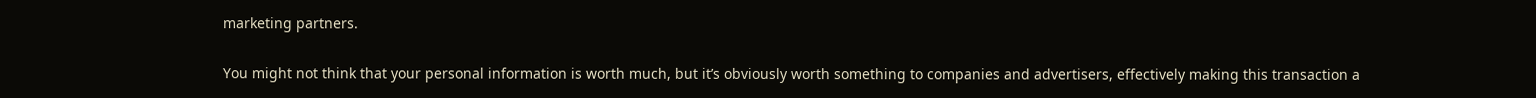marketing partners.

You might not think that your personal information is worth much, but it’s obviously worth something to companies and advertisers, effectively making this transaction a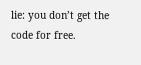lie: you don’t get the code for free.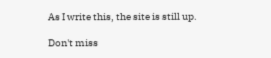As I write this, the site is still up.

Don't miss